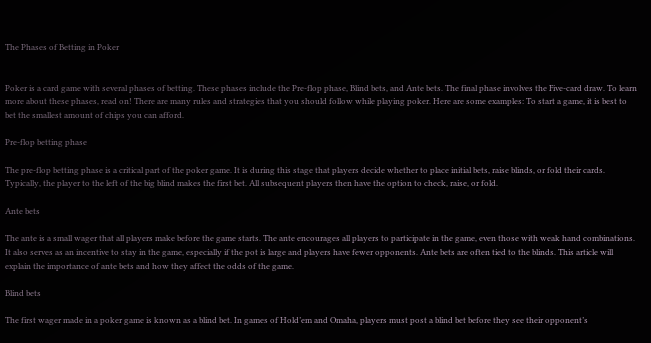The Phases of Betting in Poker


Poker is a card game with several phases of betting. These phases include the Pre-flop phase, Blind bets, and Ante bets. The final phase involves the Five-card draw. To learn more about these phases, read on! There are many rules and strategies that you should follow while playing poker. Here are some examples: To start a game, it is best to bet the smallest amount of chips you can afford.

Pre-flop betting phase

The pre-flop betting phase is a critical part of the poker game. It is during this stage that players decide whether to place initial bets, raise blinds, or fold their cards. Typically, the player to the left of the big blind makes the first bet. All subsequent players then have the option to check, raise, or fold.

Ante bets

The ante is a small wager that all players make before the game starts. The ante encourages all players to participate in the game, even those with weak hand combinations. It also serves as an incentive to stay in the game, especially if the pot is large and players have fewer opponents. Ante bets are often tied to the blinds. This article will explain the importance of ante bets and how they affect the odds of the game.

Blind bets

The first wager made in a poker game is known as a blind bet. In games of Hold’em and Omaha, players must post a blind bet before they see their opponent’s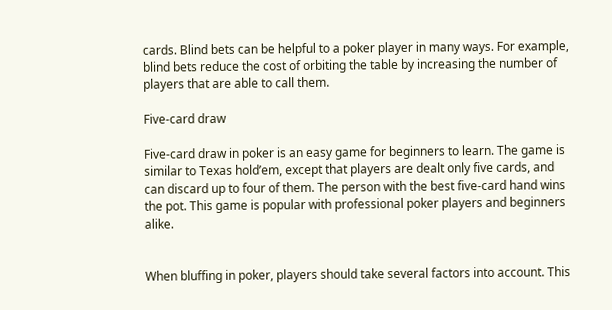cards. Blind bets can be helpful to a poker player in many ways. For example, blind bets reduce the cost of orbiting the table by increasing the number of players that are able to call them.

Five-card draw

Five-card draw in poker is an easy game for beginners to learn. The game is similar to Texas hold’em, except that players are dealt only five cards, and can discard up to four of them. The person with the best five-card hand wins the pot. This game is popular with professional poker players and beginners alike.


When bluffing in poker, players should take several factors into account. This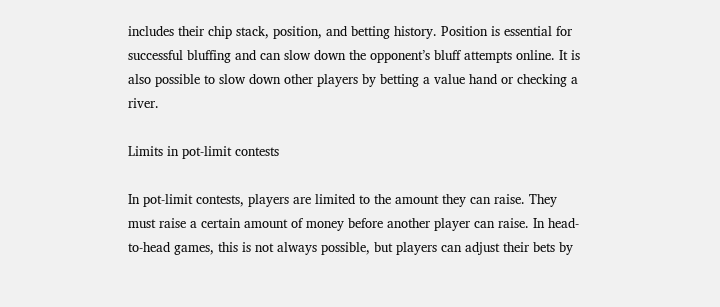includes their chip stack, position, and betting history. Position is essential for successful bluffing and can slow down the opponent’s bluff attempts online. It is also possible to slow down other players by betting a value hand or checking a river.

Limits in pot-limit contests

In pot-limit contests, players are limited to the amount they can raise. They must raise a certain amount of money before another player can raise. In head-to-head games, this is not always possible, but players can adjust their bets by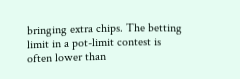bringing extra chips. The betting limit in a pot-limit contest is often lower than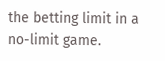the betting limit in a no-limit game.